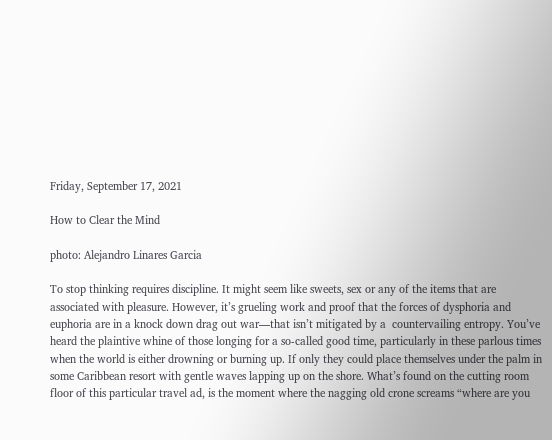Friday, September 17, 2021

How to Clear the Mind

photo: Alejandro Linares Garcia

To stop thinking requires discipline. It might seem like sweets, sex or any of the items that are associated with pleasure. However, it’s grueling work and proof that the forces of dysphoria and euphoria are in a knock down drag out war—that isn’t mitigated by a  countervailing entropy. You’ve heard the plaintive whine of those longing for a so-called good time, particularly in these parlous times when the world is either drowning or burning up. If only they could place themselves under the palm in some Caribbean resort with gentle waves lapping up on the shore. What’s found on the cutting room floor of this particular travel ad, is the moment where the nagging old crone screams “where are you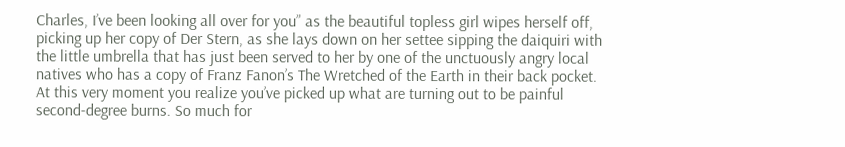Charles, I’ve been looking all over for you” as the beautiful topless girl wipes herself off, picking up her copy of Der Stern, as she lays down on her settee sipping the daiquiri with the little umbrella that has just been served to her by one of the unctuously angry local natives who has a copy of Franz Fanon’s The Wretched of the Earth in their back pocket. At this very moment you realize you’ve picked up what are turning out to be painful second-degree burns. So much for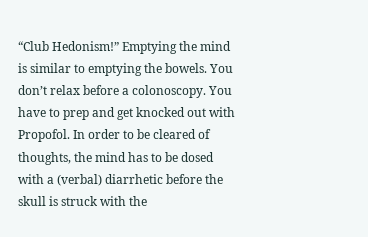“Club Hedonism!” Emptying the mind is similar to emptying the bowels. You don’t relax before a colonoscopy. You have to prep and get knocked out with Propofol. In order to be cleared of thoughts, the mind has to be dosed with a (verbal) diarrhetic before the skull is struck with the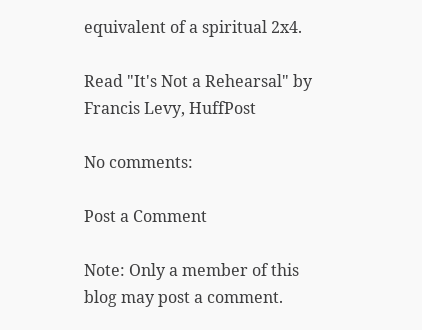equivalent of a spiritual 2x4.

Read "It's Not a Rehearsal" by Francis Levy, HuffPost

No comments:

Post a Comment

Note: Only a member of this blog may post a comment.